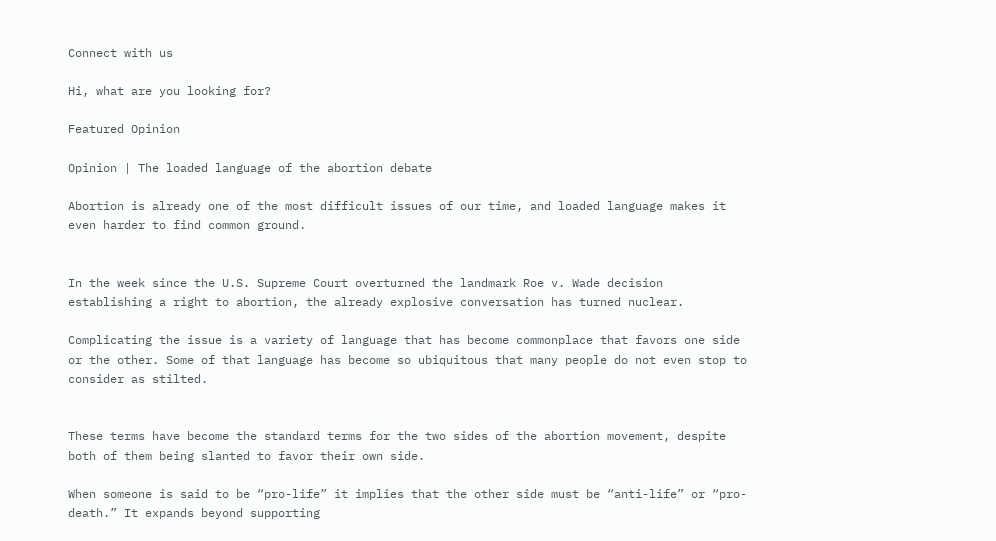Connect with us

Hi, what are you looking for?

Featured Opinion

Opinion | The loaded language of the abortion debate

Abortion is already one of the most difficult issues of our time, and loaded language makes it even harder to find common ground.


In the week since the U.S. Supreme Court overturned the landmark Roe v. Wade decision establishing a right to abortion, the already explosive conversation has turned nuclear.

Complicating the issue is a variety of language that has become commonplace that favors one side or the other. Some of that language has become so ubiquitous that many people do not even stop to consider as stilted.


These terms have become the standard terms for the two sides of the abortion movement, despite both of them being slanted to favor their own side.

When someone is said to be “pro-life” it implies that the other side must be “anti-life” or “pro-death.” It expands beyond supporting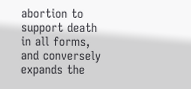abortion to support death in all forms, and conversely expands the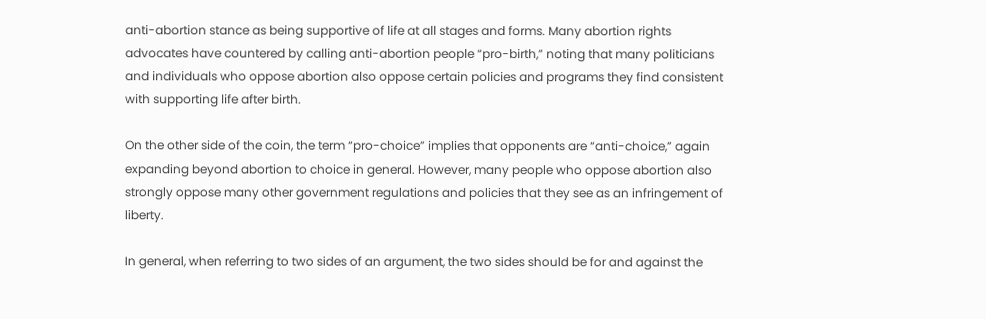anti-abortion stance as being supportive of life at all stages and forms. Many abortion rights advocates have countered by calling anti-abortion people “pro-birth,” noting that many politicians and individuals who oppose abortion also oppose certain policies and programs they find consistent with supporting life after birth.

On the other side of the coin, the term “pro-choice” implies that opponents are “anti-choice,” again expanding beyond abortion to choice in general. However, many people who oppose abortion also strongly oppose many other government regulations and policies that they see as an infringement of liberty.

In general, when referring to two sides of an argument, the two sides should be for and against the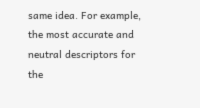same idea. For example, the most accurate and neutral descriptors for the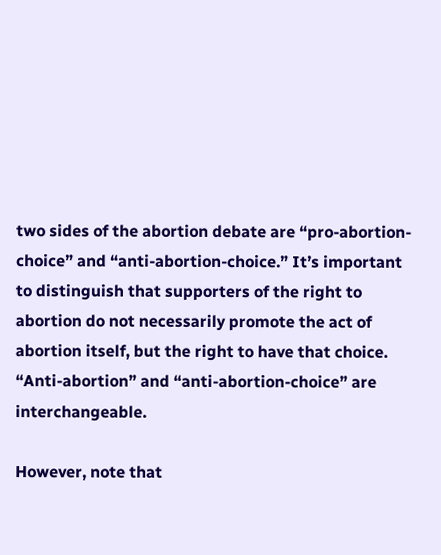two sides of the abortion debate are “pro-abortion-choice” and “anti-abortion-choice.” It’s important to distinguish that supporters of the right to abortion do not necessarily promote the act of abortion itself, but the right to have that choice. “Anti-abortion” and “anti-abortion-choice” are interchangeable.

However, note that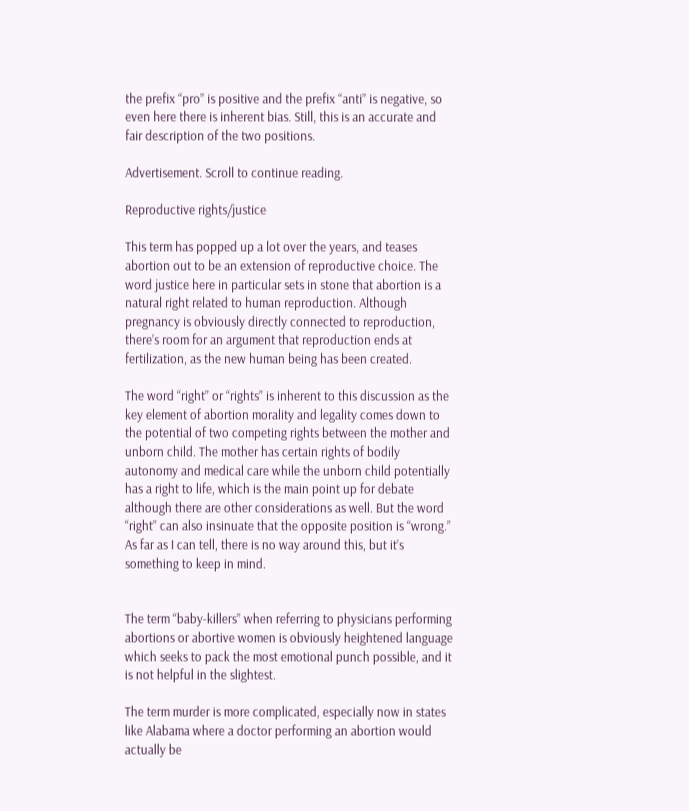the prefix “pro” is positive and the prefix “anti” is negative, so even here there is inherent bias. Still, this is an accurate and fair description of the two positions.

Advertisement. Scroll to continue reading.

Reproductive rights/justice

This term has popped up a lot over the years, and teases abortion out to be an extension of reproductive choice. The word justice here in particular sets in stone that abortion is a natural right related to human reproduction. Although pregnancy is obviously directly connected to reproduction, there’s room for an argument that reproduction ends at fertilization, as the new human being has been created.

The word “right” or “rights” is inherent to this discussion as the key element of abortion morality and legality comes down to the potential of two competing rights between the mother and unborn child. The mother has certain rights of bodily autonomy and medical care while the unborn child potentially has a right to life, which is the main point up for debate although there are other considerations as well. But the word “right” can also insinuate that the opposite position is “wrong.” As far as I can tell, there is no way around this, but it’s something to keep in mind.


The term “baby-killers” when referring to physicians performing abortions or abortive women is obviously heightened language which seeks to pack the most emotional punch possible, and it is not helpful in the slightest.

The term murder is more complicated, especially now in states like Alabama where a doctor performing an abortion would actually be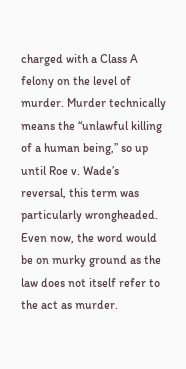charged with a Class A felony on the level of murder. Murder technically means the “unlawful killing of a human being,” so up until Roe v. Wade’s reversal, this term was particularly wrongheaded. Even now, the word would be on murky ground as the law does not itself refer to the act as murder.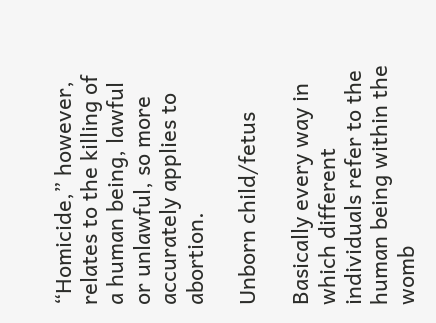“Homicide,” however, relates to the killing of a human being, lawful or unlawful, so more accurately applies to abortion.

Unborn child/fetus

Basically every way in which different individuals refer to the human being within the womb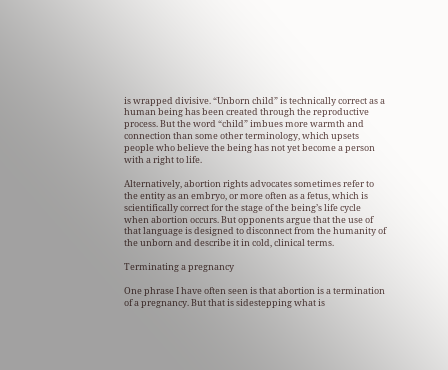is wrapped divisive. “Unborn child” is technically correct as a human being has been created through the reproductive process. But the word “child” imbues more warmth and connection than some other terminology, which upsets people who believe the being has not yet become a person with a right to life.

Alternatively, abortion rights advocates sometimes refer to the entity as an embryo, or more often as a fetus, which is scientifically correct for the stage of the being’s life cycle when abortion occurs. But opponents argue that the use of that language is designed to disconnect from the humanity of the unborn and describe it in cold, clinical terms.

Terminating a pregnancy

One phrase I have often seen is that abortion is a termination of a pregnancy. But that is sidestepping what is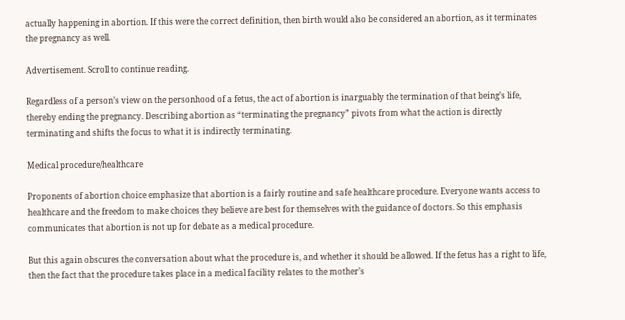actually happening in abortion. If this were the correct definition, then birth would also be considered an abortion, as it terminates the pregnancy as well.

Advertisement. Scroll to continue reading.

Regardless of a person’s view on the personhood of a fetus, the act of abortion is inarguably the termination of that being’s life, thereby ending the pregnancy. Describing abortion as “terminating the pregnancy” pivots from what the action is directly terminating and shifts the focus to what it is indirectly terminating.

Medical procedure/healthcare

Proponents of abortion choice emphasize that abortion is a fairly routine and safe healthcare procedure. Everyone wants access to healthcare and the freedom to make choices they believe are best for themselves with the guidance of doctors. So this emphasis communicates that abortion is not up for debate as a medical procedure.

But this again obscures the conversation about what the procedure is, and whether it should be allowed. If the fetus has a right to life, then the fact that the procedure takes place in a medical facility relates to the mother’s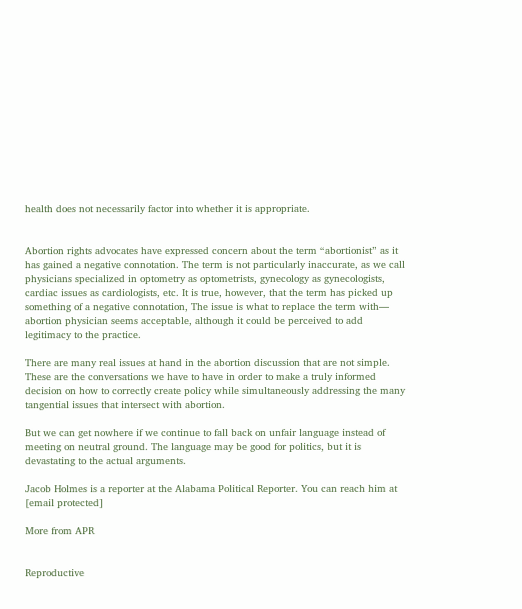health does not necessarily factor into whether it is appropriate.


Abortion rights advocates have expressed concern about the term “abortionist” as it has gained a negative connotation. The term is not particularly inaccurate, as we call physicians specialized in optometry as optometrists, gynecology as gynecologists, cardiac issues as cardiologists, etc. It is true, however, that the term has picked up something of a negative connotation, The issue is what to replace the term with— abortion physician seems acceptable, although it could be perceived to add legitimacy to the practice.

There are many real issues at hand in the abortion discussion that are not simple. These are the conversations we have to have in order to make a truly informed decision on how to correctly create policy while simultaneously addressing the many tangential issues that intersect with abortion.

But we can get nowhere if we continue to fall back on unfair language instead of meeting on neutral ground. The language may be good for politics, but it is devastating to the actual arguments.

Jacob Holmes is a reporter at the Alabama Political Reporter. You can reach him at [email protected]

More from APR


Reproductive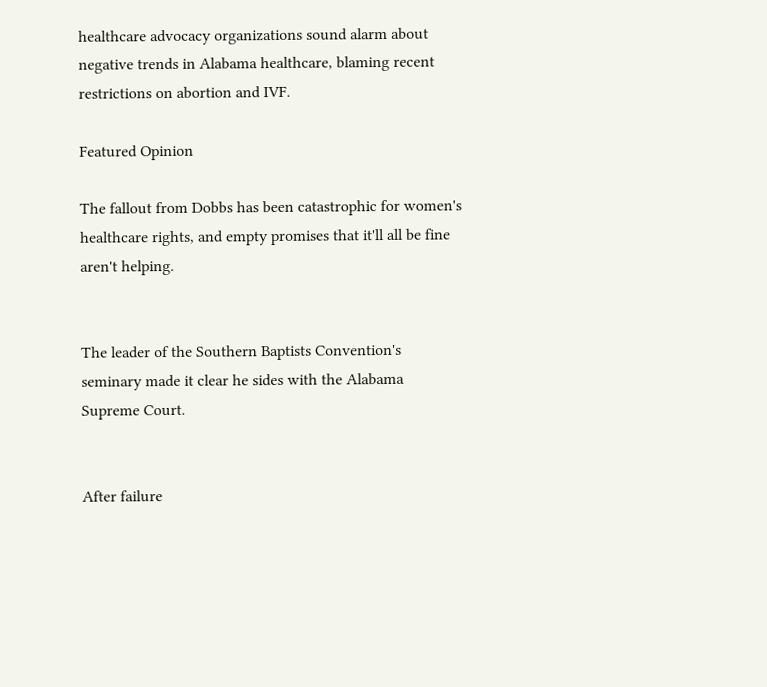healthcare advocacy organizations sound alarm about negative trends in Alabama healthcare, blaming recent restrictions on abortion and IVF.

Featured Opinion

The fallout from Dobbs has been catastrophic for women's healthcare rights, and empty promises that it'll all be fine aren't helping.


The leader of the Southern Baptists Convention's seminary made it clear he sides with the Alabama Supreme Court.


After failure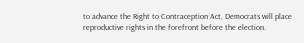to advance the Right to Contraception Act, Democrats will place reproductive rights in the forefront before the election.